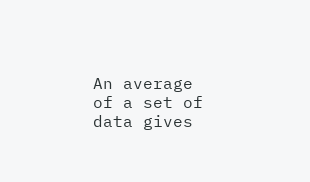An average of a set of data gives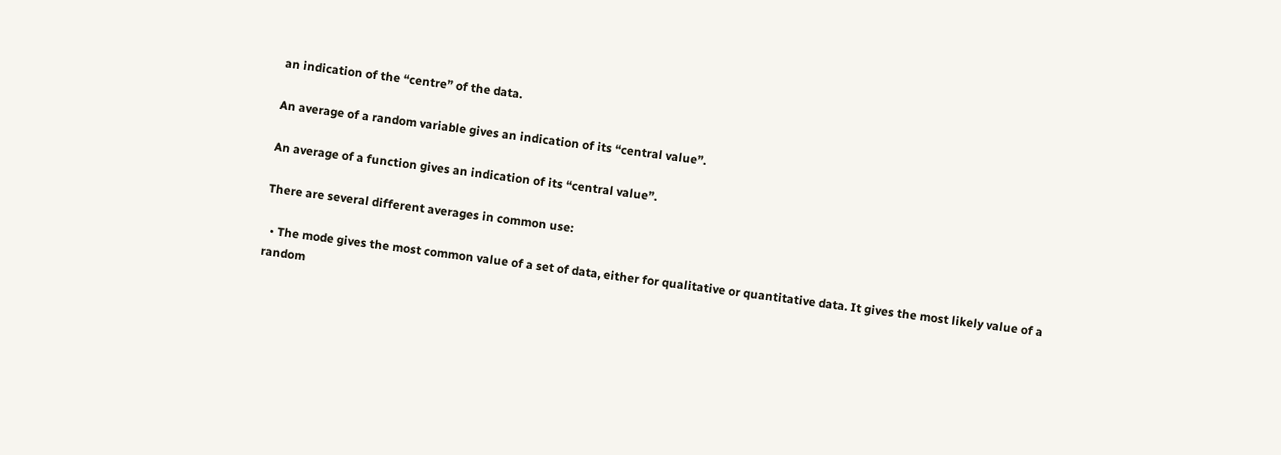an indication of the “centre” of the data.

An average of a random variable gives an indication of its “central value”.

An average of a function gives an indication of its “central value”.

There are several different averages in common use:

  • The mode gives the most common value of a set of data, either for qualitative or quantitative data. It gives the most likely value of a random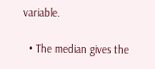variable.

  • The median gives the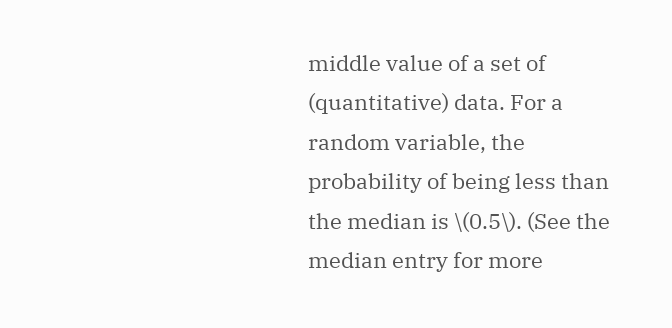middle value of a set of (quantitative) data. For a random variable, the probability of being less than the median is \(0.5\). (See the median entry for more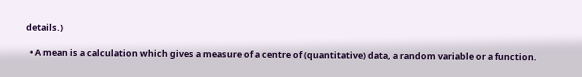details.)

  • A mean is a calculation which gives a measure of a centre of (quantitative) data, a random variable or a function.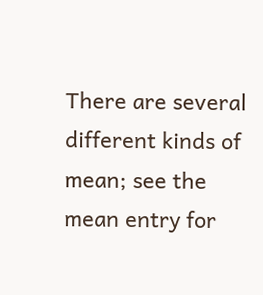There are several different kinds of mean; see the mean entry for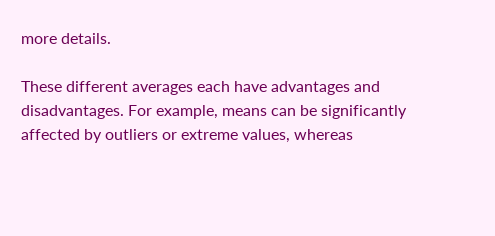more details.

These different averages each have advantages and disadvantages. For example, means can be significantly affected by outliers or extreme values, whereas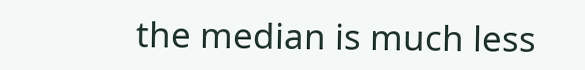the median is much less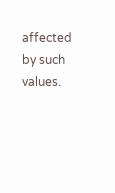affected by such values.